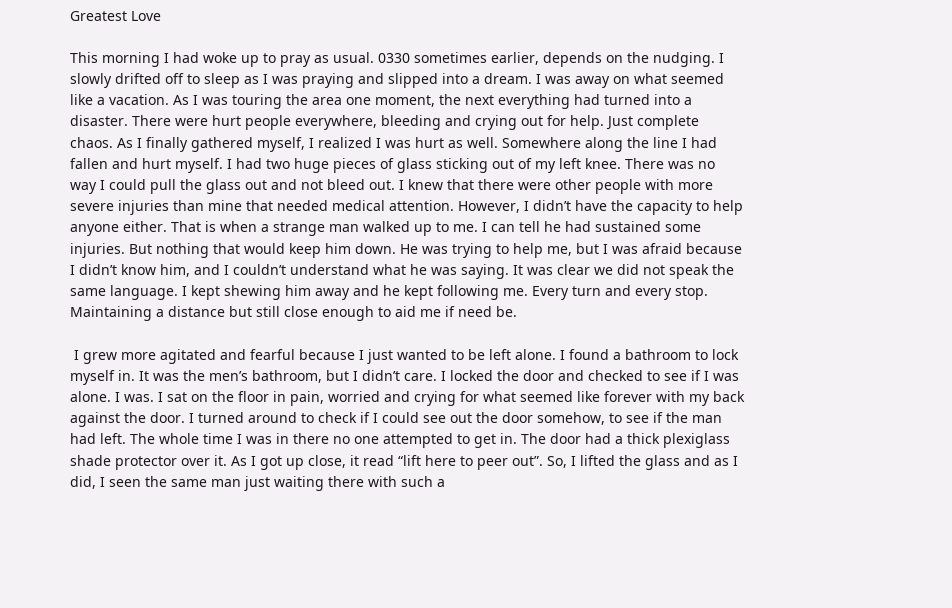Greatest Love

This morning I had woke up to pray as usual. 0330 sometimes earlier, depends on the nudging. I slowly drifted off to sleep as I was praying and slipped into a dream. I was away on what seemed like a vacation. As I was touring the area one moment, the next everything had turned into a disaster. There were hurt people everywhere, bleeding and crying out for help. Just complete chaos. As I finally gathered myself, I realized I was hurt as well. Somewhere along the line I had fallen and hurt myself. I had two huge pieces of glass sticking out of my left knee. There was no way I could pull the glass out and not bleed out. I knew that there were other people with more severe injuries than mine that needed medical attention. However, I didn’t have the capacity to help anyone either. That is when a strange man walked up to me. I can tell he had sustained some injuries. But nothing that would keep him down. He was trying to help me, but I was afraid because I didn’t know him, and I couldn’t understand what he was saying. It was clear we did not speak the same language. I kept shewing him away and he kept following me. Every turn and every stop. Maintaining a distance but still close enough to aid me if need be.

 I grew more agitated and fearful because I just wanted to be left alone. I found a bathroom to lock myself in. It was the men’s bathroom, but I didn’t care. I locked the door and checked to see if I was alone. I was. I sat on the floor in pain, worried and crying for what seemed like forever with my back against the door. I turned around to check if I could see out the door somehow, to see if the man had left. The whole time I was in there no one attempted to get in. The door had a thick plexiglass shade protector over it. As I got up close, it read “lift here to peer out”. So, I lifted the glass and as I did, I seen the same man just waiting there with such a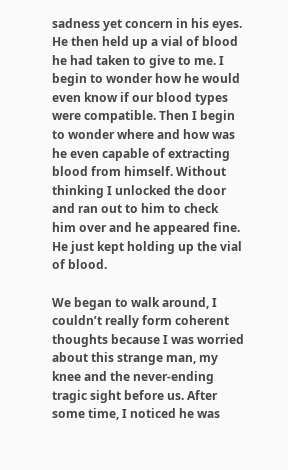sadness yet concern in his eyes. He then held up a vial of blood he had taken to give to me. I begin to wonder how he would even know if our blood types were compatible. Then I begin to wonder where and how was he even capable of extracting blood from himself. Without thinking I unlocked the door and ran out to him to check him over and he appeared fine. He just kept holding up the vial of blood.

We began to walk around, I couldn’t really form coherent thoughts because I was worried about this strange man, my knee and the never-ending tragic sight before us. After some time, I noticed he was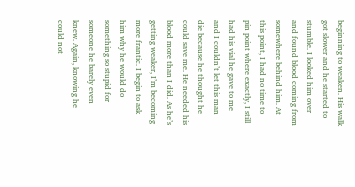beginning to weaken. His walk got slower and he started to stumble. I looked him over and found blood coming from somewhere behind him. At this point, I had no time to pin point where exactly, I still had his vial he gave to me and I couldn’t let this man die because he thought he could save me. He needed his blood more than I did. As he’s getting weaker, I’m becoming more frantic. I begin to ask him why he would do something so stupid for someone he barely even knew. Again, knowing he could not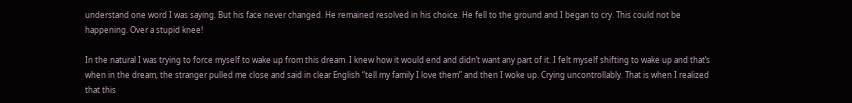understand one word I was saying. But his face never changed. He remained resolved in his choice. He fell to the ground and I began to cry. This could not be happening. Over a stupid knee!

In the natural I was trying to force myself to wake up from this dream. I knew how it would end and didn’t want any part of it. I felt myself shifting to wake up and that’s when in the dream, the stranger pulled me close and said in clear English “tell my family I love them” and then I woke up. Crying uncontrollably. That is when I realized that this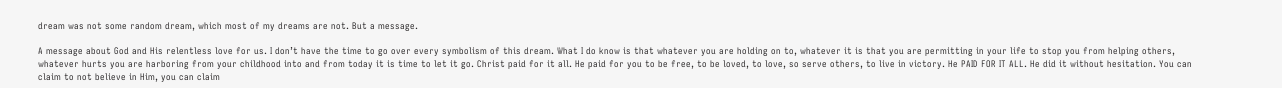dream was not some random dream, which most of my dreams are not. But a message.

A message about God and His relentless love for us. I don’t have the time to go over every symbolism of this dream. What I do know is that whatever you are holding on to, whatever it is that you are permitting in your life to stop you from helping others, whatever hurts you are harboring from your childhood into and from today it is time to let it go. Christ paid for it all. He paid for you to be free, to be loved, to love, so serve others, to live in victory. He PAID FOR IT ALL. He did it without hesitation. You can claim to not believe in Him, you can claim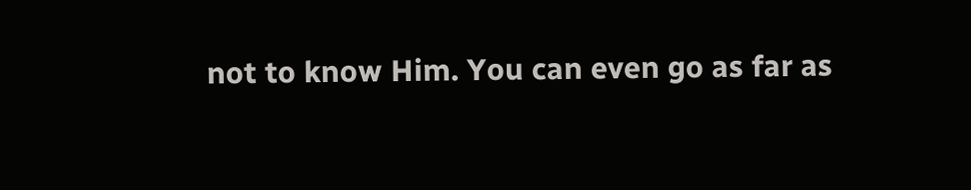not to know Him. You can even go as far as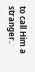to call Him a stranger.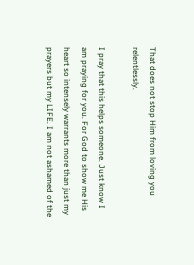That does not stop Him from loving you relentlessly.

I pray that this helps someone. Just know I am praying for you. For God to show me His heart so intensely warrants more than just my prayers but my LIFE. I am not ashamed of the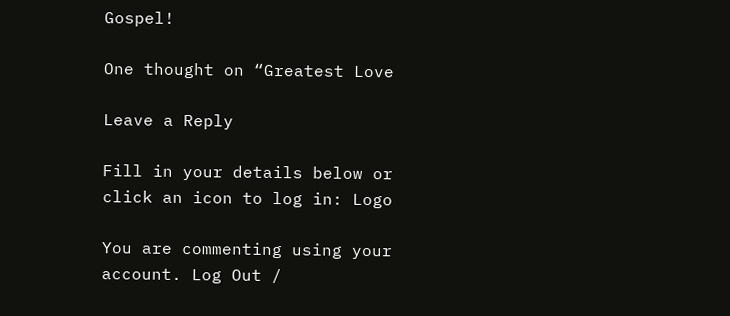Gospel!

One thought on “Greatest Love

Leave a Reply

Fill in your details below or click an icon to log in: Logo

You are commenting using your account. Log Out /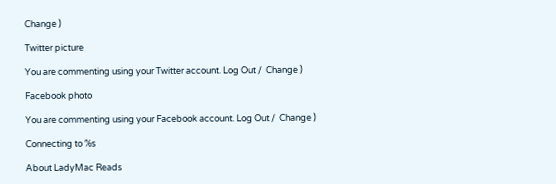Change )

Twitter picture

You are commenting using your Twitter account. Log Out /  Change )

Facebook photo

You are commenting using your Facebook account. Log Out /  Change )

Connecting to %s

About LadyMac Reads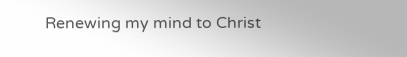Renewing my mind to Christ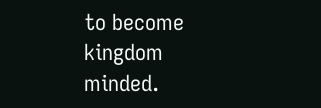to become kingdom minded.